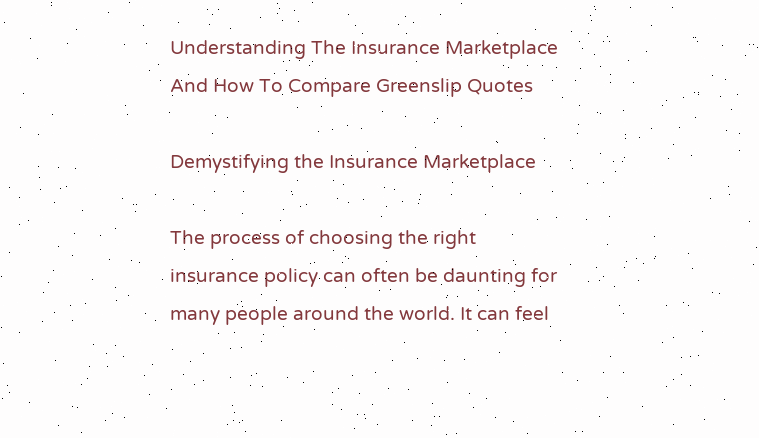Understanding The Insurance Marketplace And How To Compare Greenslip Quotes

Demystifying the Insurance Marketplace

The process of choosing the right insurance policy can often be daunting for many people around the world. It can feel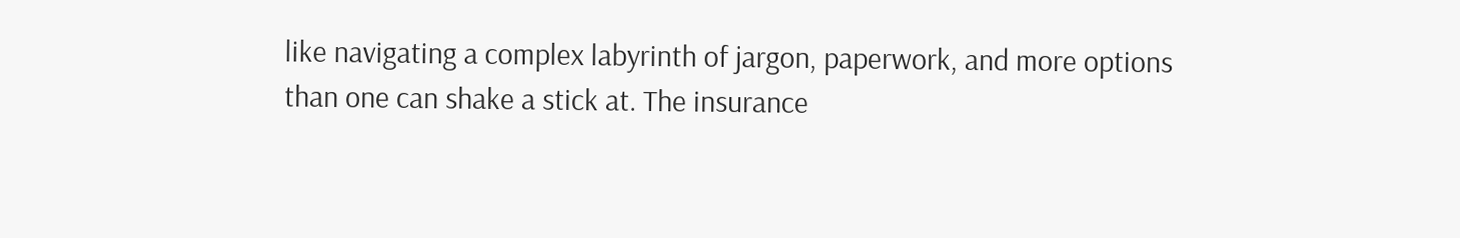like navigating a complex labyrinth of jargon, paperwork, and more options than one can shake a stick at. The insurance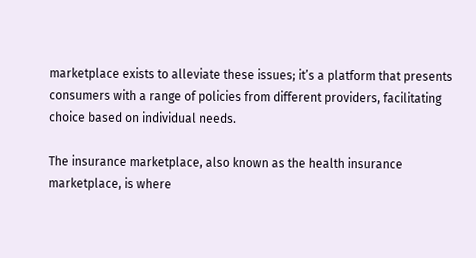marketplace exists to alleviate these issues; it’s a platform that presents consumers with a range of policies from different providers, facilitating choice based on individual needs.

The insurance marketplace, also known as the health insurance marketplace, is where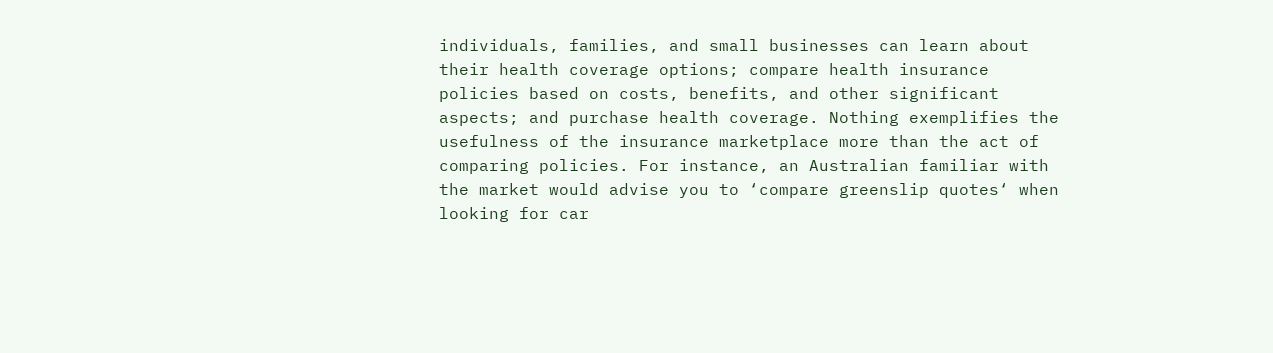individuals, families, and small businesses can learn about their health coverage options; compare health insurance policies based on costs, benefits, and other significant aspects; and purchase health coverage. Nothing exemplifies the usefulness of the insurance marketplace more than the act of comparing policies. For instance, an Australian familiar with the market would advise you to ‘compare greenslip quotes‘ when looking for car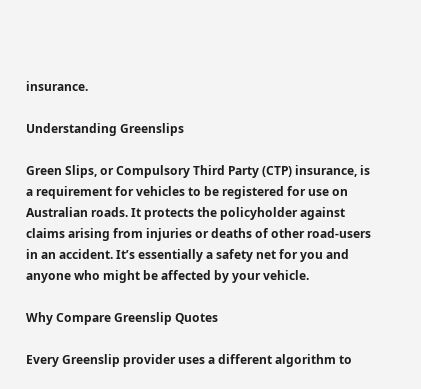insurance.

Understanding Greenslips

Green Slips, or Compulsory Third Party (CTP) insurance, is a requirement for vehicles to be registered for use on Australian roads. It protects the policyholder against claims arising from injuries or deaths of other road-users in an accident. It’s essentially a safety net for you and anyone who might be affected by your vehicle.

Why Compare Greenslip Quotes

Every Greenslip provider uses a different algorithm to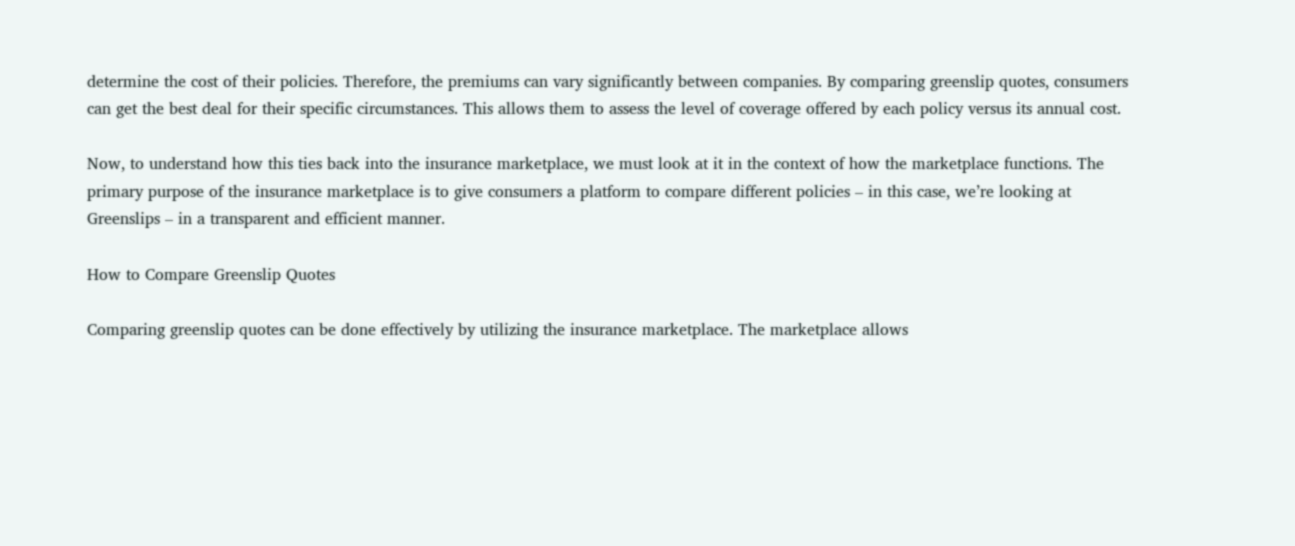determine the cost of their policies. Therefore, the premiums can vary significantly between companies. By comparing greenslip quotes, consumers can get the best deal for their specific circumstances. This allows them to assess the level of coverage offered by each policy versus its annual cost.

Now, to understand how this ties back into the insurance marketplace, we must look at it in the context of how the marketplace functions. The primary purpose of the insurance marketplace is to give consumers a platform to compare different policies – in this case, we’re looking at Greenslips – in a transparent and efficient manner.

How to Compare Greenslip Quotes

Comparing greenslip quotes can be done effectively by utilizing the insurance marketplace. The marketplace allows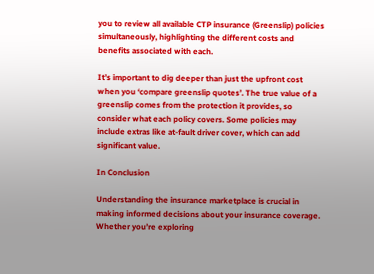you to review all available CTP insurance (Greenslip) policies simultaneously, highlighting the different costs and benefits associated with each.

It’s important to dig deeper than just the upfront cost when you ‘compare greenslip quotes’. The true value of a greenslip comes from the protection it provides, so consider what each policy covers. Some policies may include extras like at-fault driver cover, which can add significant value.

In Conclusion

Understanding the insurance marketplace is crucial in making informed decisions about your insurance coverage. Whether you’re exploring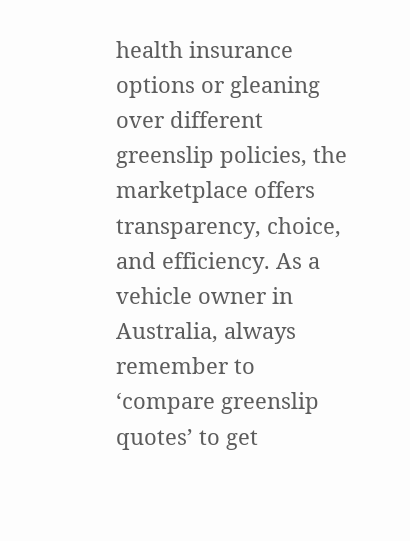health insurance options or gleaning over different greenslip policies, the marketplace offers transparency, choice, and efficiency. As a vehicle owner in Australia, always remember to ‘compare greenslip quotes’ to get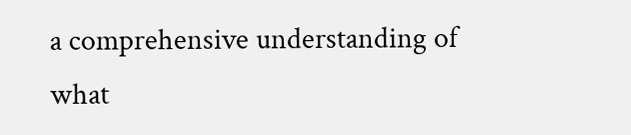a comprehensive understanding of what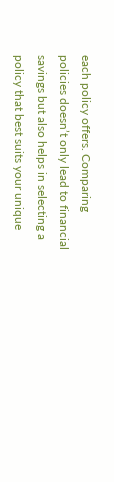each policy offers. Comparing policies doesn’t only lead to financial savings but also helps in selecting a policy that best suits your unique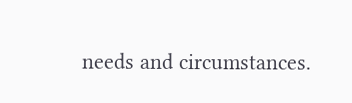needs and circumstances.